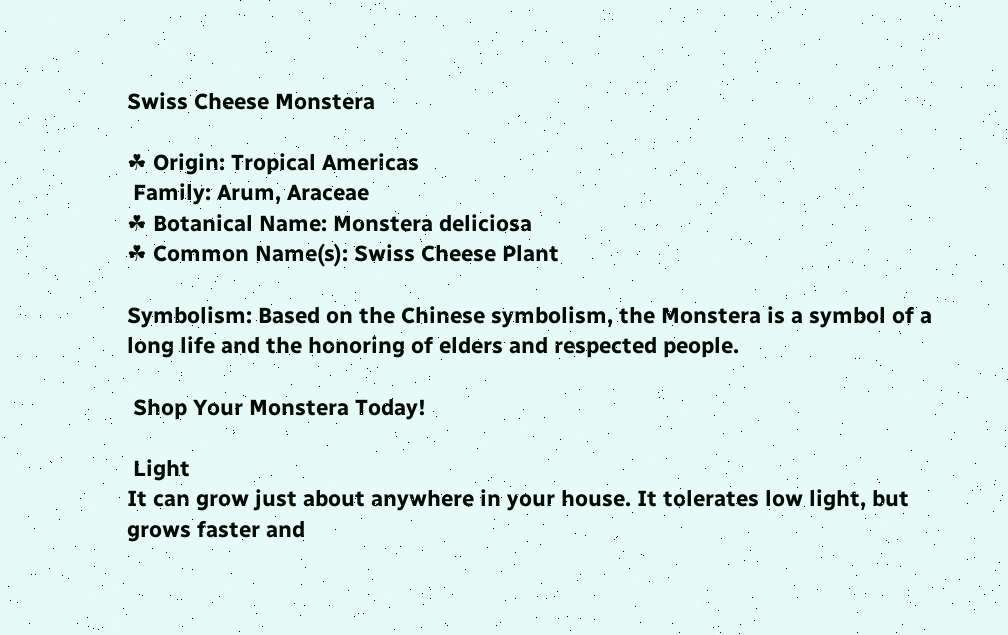Swiss Cheese Monstera

☘ Origin: Tropical Americas
 Family: Arum, Araceae
☘ Botanical Name: Monstera deliciosa
☘ Common Name(s): Swiss Cheese Plant

Symbolism: Based on the Chinese symbolism, the Monstera is a symbol of a long life and the honoring of elders and respected people.

 Shop Your Monstera Today!

 Light
It can grow just about anywhere in your house. It tolerates low light, but grows faster and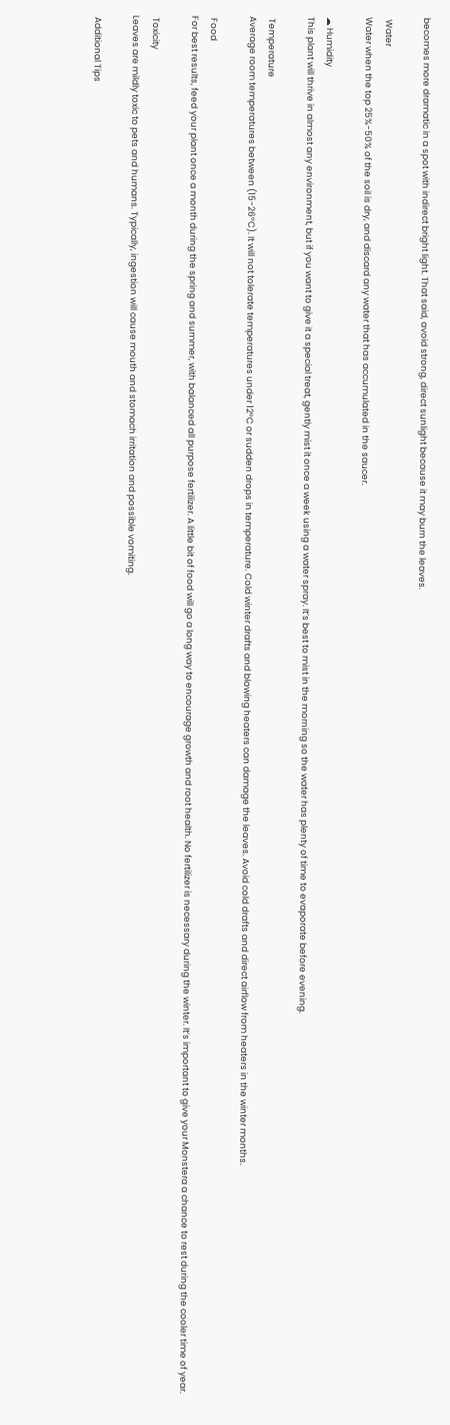becomes more dramatic in a spot with indirect bright light. That said, avoid strong, direct sunlight because it may burn the leaves.

 Water
Water when the top 25%-50% of the soil is dry, and discard any water that has accumulated in the saucer.

☁ Humidity
This plant will thrive in almost any environment, but if you want to give it a special treat, gently mist it once a week using a water spray. It’s best to mist in the morning so the water has plenty of time to evaporate before evening.

 Temperature
Average room temperatures between (15-26°C). It will not tolerate temperatures under 12°C or sudden drops in temperature. Cold winter drafts and blowing heaters can damage the leaves. Avoid cold drafts and direct airflow from heaters in the winter months.

 Food
For best results, feed your plant once a month during the spring and summer, with balanced all purpose fertilizer. A little bit of food will go a long way to encourage growth and root health. No fertilizer is necessary during the winter. It’s important to give your Monstera a chance to rest during the cooler time of year.

 Toxicity
Leaves are mildly toxic to pets and humans. Typically, ingestion will cause mouth and stomach irritation and possible vomiting.

 Additional Tips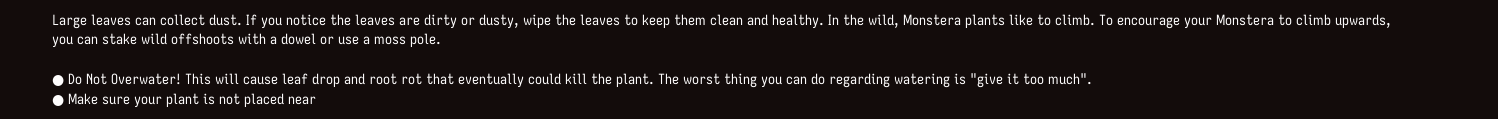Large leaves can collect dust. If you notice the leaves are dirty or dusty, wipe the leaves to keep them clean and healthy. In the wild, Monstera plants like to climb. To encourage your Monstera to climb upwards, you can stake wild offshoots with a dowel or use a moss pole.

● Do Not Overwater! This will cause leaf drop and root rot that eventually could kill the plant. The worst thing you can do regarding watering is "give it too much".
● Make sure your plant is not placed near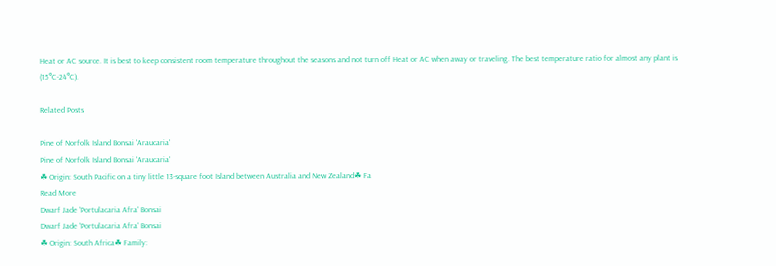Heat or AC source. It is best to keep consistent room temperature throughout the seasons and not turn off Heat or AC when away or traveling. The best temperature ratio for almost any plant is (15°C-24°C).

Related Posts

Pine of Norfolk Island Bonsai 'Araucaria'
Pine of Norfolk Island Bonsai 'Araucaria'
☘ Origin: South Pacific on a tiny little 13-square foot Island between Australia and New Zealand☘ Fa
Read More
Dwarf Jade 'Portulacaria Afra' Bonsai
Dwarf Jade 'Portulacaria Afra' Bonsai
☘ Origin: South Africa☘ Family: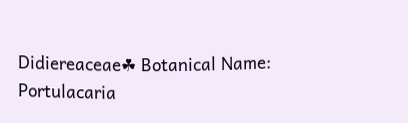Didiereaceae☘ Botanical Name: Portulacaria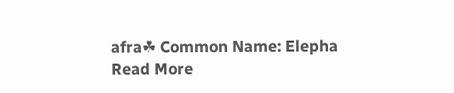afra☘ Common Name: Elepha
Read More